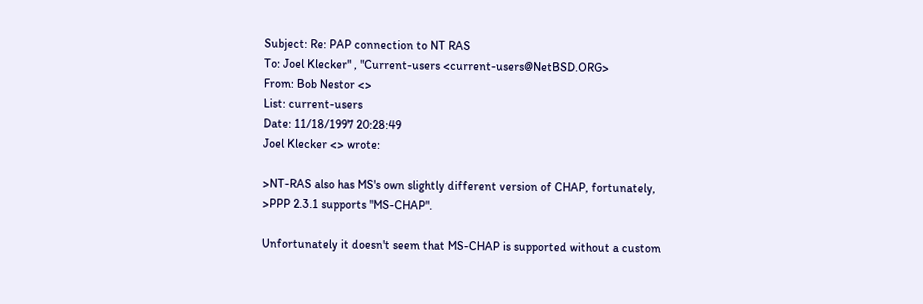Subject: Re: PAP connection to NT RAS
To: Joel Klecker" , "Current-users <current-users@NetBSD.ORG>
From: Bob Nestor <>
List: current-users
Date: 11/18/1997 20:28:49
Joel Klecker <> wrote:

>NT-RAS also has MS's own slightly different version of CHAP, fortunately,
>PPP 2.3.1 supports "MS-CHAP".

Unfortunately it doesn't seem that MS-CHAP is supported without a custom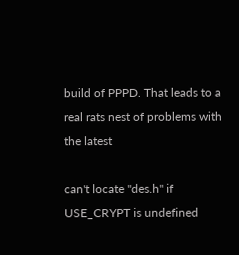build of PPPD. That leads to a real rats nest of problems with the latest

can't locate "des.h" if USE_CRYPT is undefined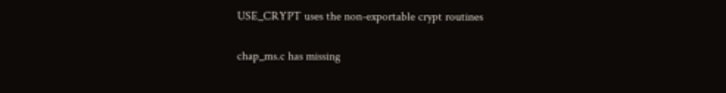USE_CRYPT uses the non-exportable crypt routines

chap_ms.c has missing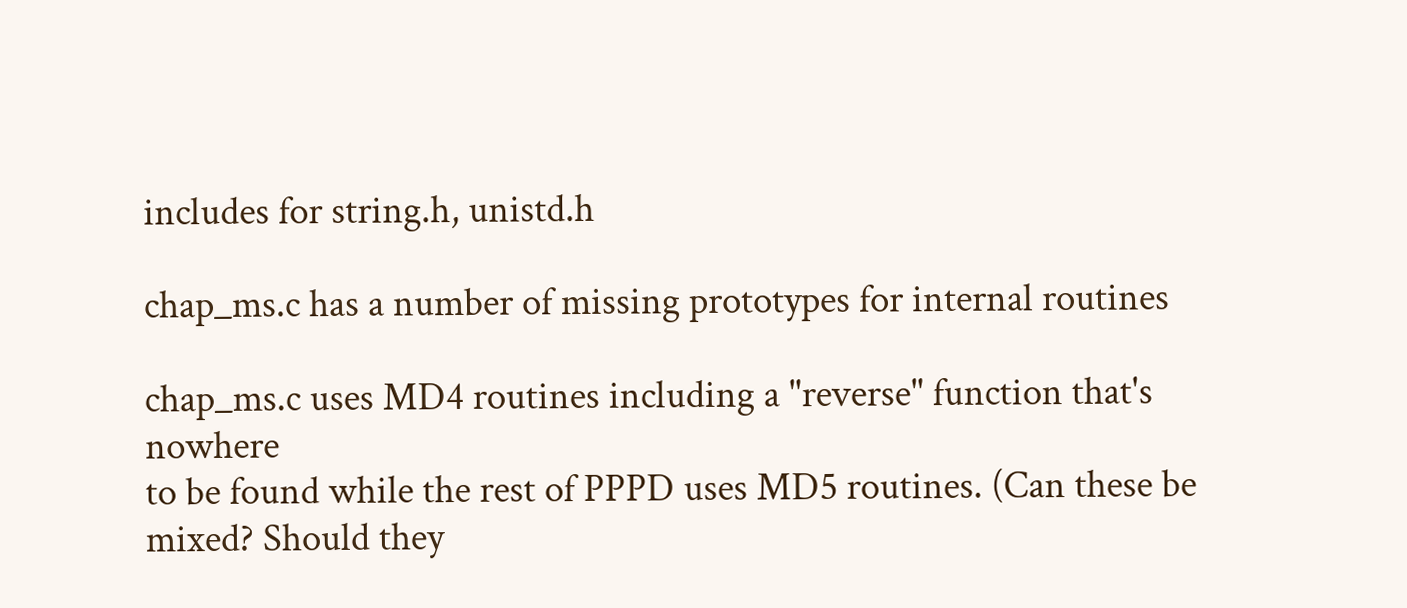includes for string.h, unistd.h

chap_ms.c has a number of missing prototypes for internal routines

chap_ms.c uses MD4 routines including a "reverse" function that's nowhere
to be found while the rest of PPPD uses MD5 routines. (Can these be
mixed? Should they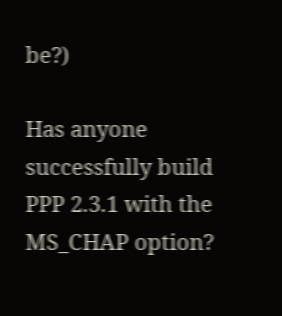be?)

Has anyone successfully build PPP 2.3.1 with the MS_CHAP option?